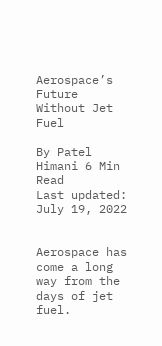Aerospace’s Future Without Jet Fuel

By Patel Himani 6 Min Read
Last updated: July 19, 2022


Aerospace has come a long way from the days of jet fuel.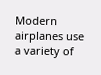Modern airplanes use a variety of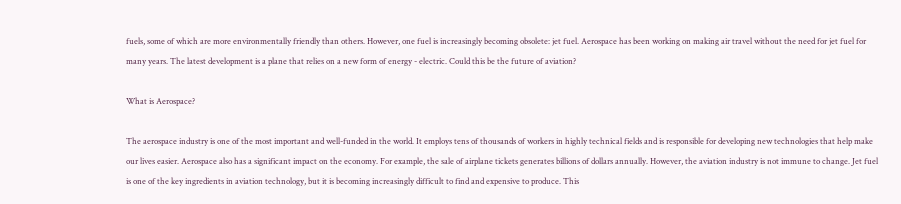fuels, some of which are more environmentally friendly than others. However, one fuel is increasingly becoming obsolete: jet fuel. Aerospace has been working on making air travel without the need for jet fuel for many years. The latest development is a plane that relies on a new form of energy - electric. Could this be the future of aviation?

What is Aerospace?

The aerospace industry is one of the most important and well-funded in the world. It employs tens of thousands of workers in highly technical fields and is responsible for developing new technologies that help make our lives easier. Aerospace also has a significant impact on the economy. For example, the sale of airplane tickets generates billions of dollars annually. However, the aviation industry is not immune to change. Jet fuel is one of the key ingredients in aviation technology, but it is becoming increasingly difficult to find and expensive to produce. This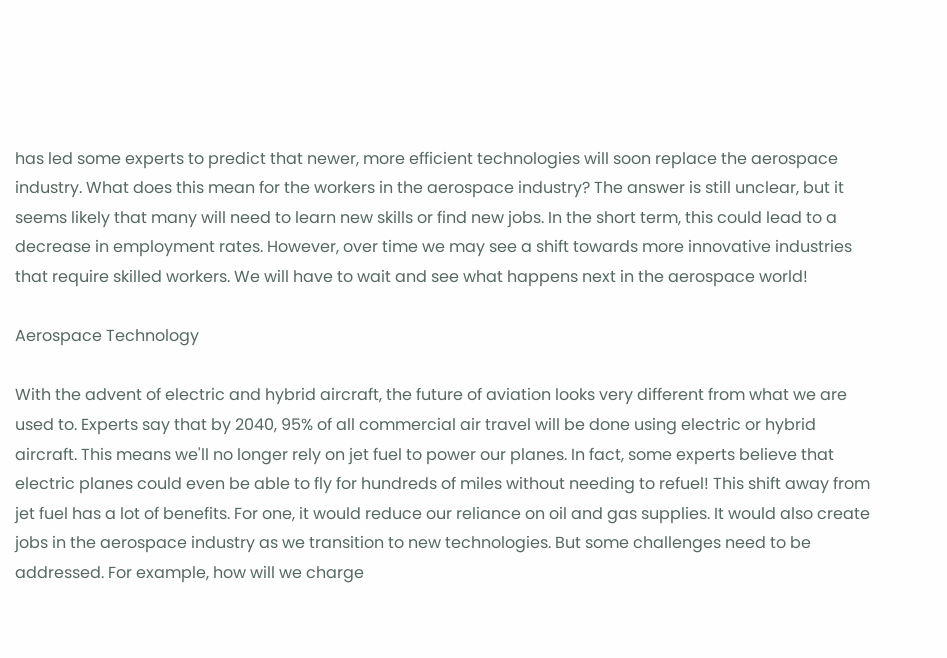has led some experts to predict that newer, more efficient technologies will soon replace the aerospace industry. What does this mean for the workers in the aerospace industry? The answer is still unclear, but it seems likely that many will need to learn new skills or find new jobs. In the short term, this could lead to a decrease in employment rates. However, over time we may see a shift towards more innovative industries that require skilled workers. We will have to wait and see what happens next in the aerospace world!

Aerospace Technology

With the advent of electric and hybrid aircraft, the future of aviation looks very different from what we are used to. Experts say that by 2040, 95% of all commercial air travel will be done using electric or hybrid aircraft. This means we'll no longer rely on jet fuel to power our planes. In fact, some experts believe that electric planes could even be able to fly for hundreds of miles without needing to refuel! This shift away from jet fuel has a lot of benefits. For one, it would reduce our reliance on oil and gas supplies. It would also create jobs in the aerospace industry as we transition to new technologies. But some challenges need to be addressed. For example, how will we charge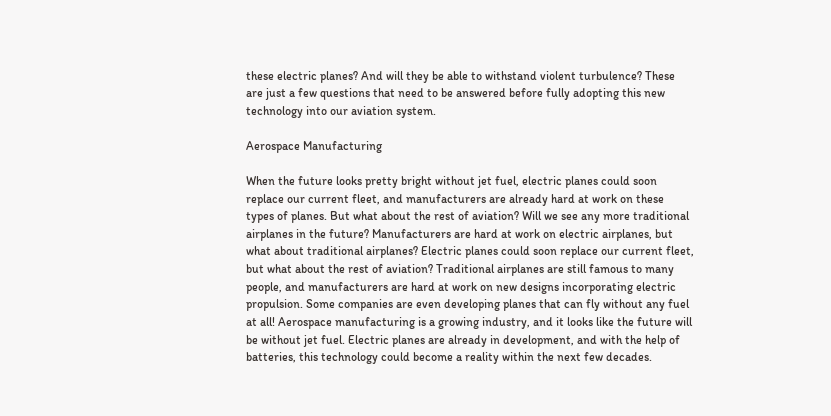these electric planes? And will they be able to withstand violent turbulence? These are just a few questions that need to be answered before fully adopting this new technology into our aviation system.

Aerospace Manufacturing

When the future looks pretty bright without jet fuel, electric planes could soon replace our current fleet, and manufacturers are already hard at work on these types of planes. But what about the rest of aviation? Will we see any more traditional airplanes in the future? Manufacturers are hard at work on electric airplanes, but what about traditional airplanes? Electric planes could soon replace our current fleet, but what about the rest of aviation? Traditional airplanes are still famous to many people, and manufacturers are hard at work on new designs incorporating electric propulsion. Some companies are even developing planes that can fly without any fuel at all! Aerospace manufacturing is a growing industry, and it looks like the future will be without jet fuel. Electric planes are already in development, and with the help of batteries, this technology could become a reality within the next few decades.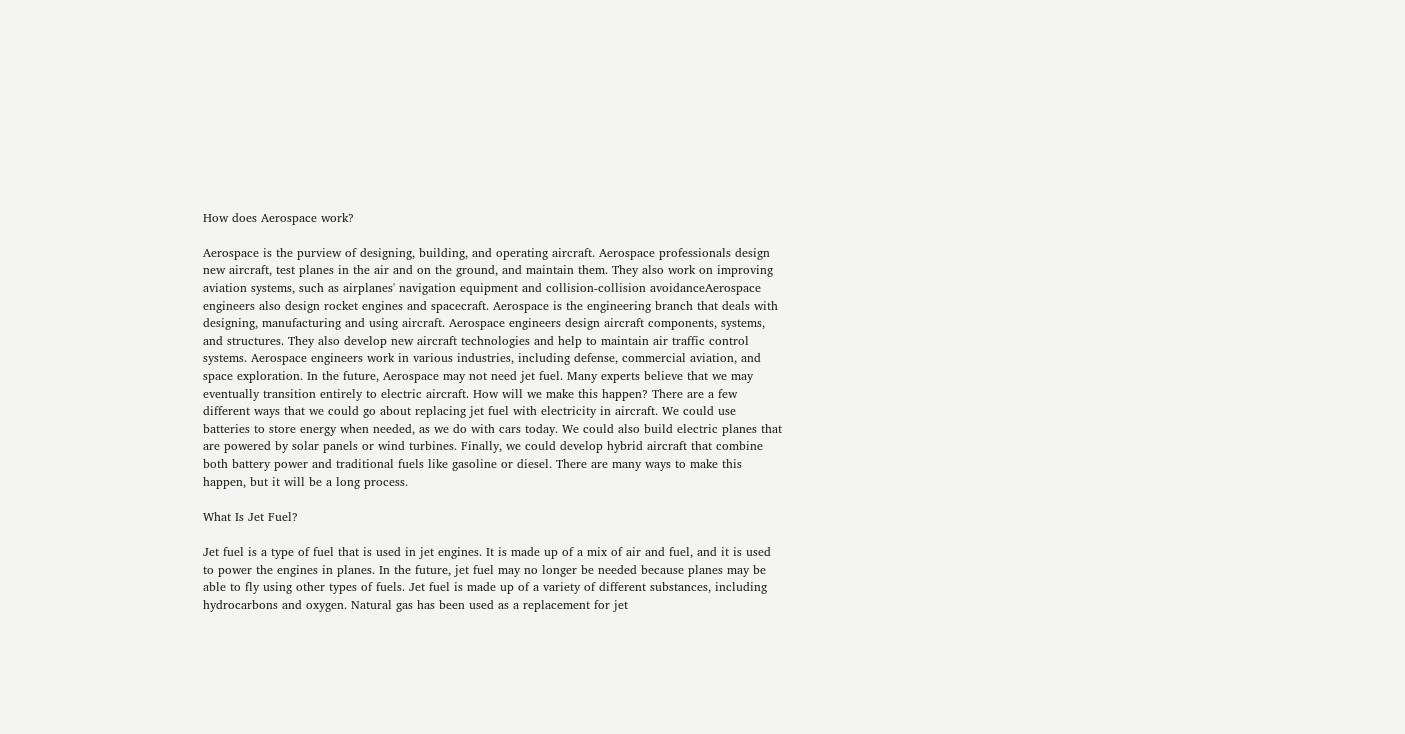How does Aerospace work?

Aerospace is the purview of designing, building, and operating aircraft. Aerospace professionals design new aircraft, test planes in the air and on the ground, and maintain them. They also work on improving aviation systems, such as airplanes' navigation equipment and collision-collision avoidanceAerospace engineers also design rocket engines and spacecraft. Aerospace is the engineering branch that deals with designing, manufacturing and using aircraft. Aerospace engineers design aircraft components, systems, and structures. They also develop new aircraft technologies and help to maintain air traffic control systems. Aerospace engineers work in various industries, including defense, commercial aviation, and space exploration. In the future, Aerospace may not need jet fuel. Many experts believe that we may eventually transition entirely to electric aircraft. How will we make this happen? There are a few different ways that we could go about replacing jet fuel with electricity in aircraft. We could use batteries to store energy when needed, as we do with cars today. We could also build electric planes that are powered by solar panels or wind turbines. Finally, we could develop hybrid aircraft that combine both battery power and traditional fuels like gasoline or diesel. There are many ways to make this happen, but it will be a long process.

What Is Jet Fuel?

Jet fuel is a type of fuel that is used in jet engines. It is made up of a mix of air and fuel, and it is used to power the engines in planes. In the future, jet fuel may no longer be needed because planes may be able to fly using other types of fuels. Jet fuel is made up of a variety of different substances, including hydrocarbons and oxygen. Natural gas has been used as a replacement for jet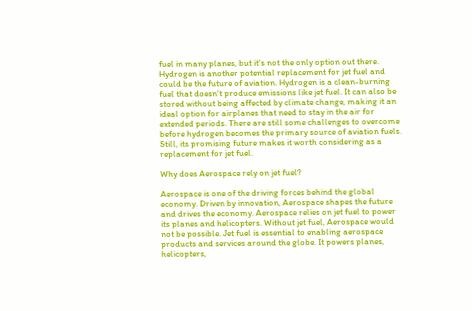fuel in many planes, but it's not the only option out there. Hydrogen is another potential replacement for jet fuel and could be the future of aviation. Hydrogen is a clean-burning fuel that doesn't produce emissions like jet fuel. It can also be stored without being affected by climate change, making it an ideal option for airplanes that need to stay in the air for extended periods. There are still some challenges to overcome before hydrogen becomes the primary source of aviation fuels. Still, its promising future makes it worth considering as a replacement for jet fuel.

Why does Aerospace rely on jet fuel?

Aerospace is one of the driving forces behind the global economy. Driven by innovation, Aerospace shapes the future and drives the economy. Aerospace relies on jet fuel to power its planes and helicopters. Without jet fuel, Aerospace would not be possible. Jet fuel is essential to enabling aerospace products and services around the globe. It powers planes, helicopters,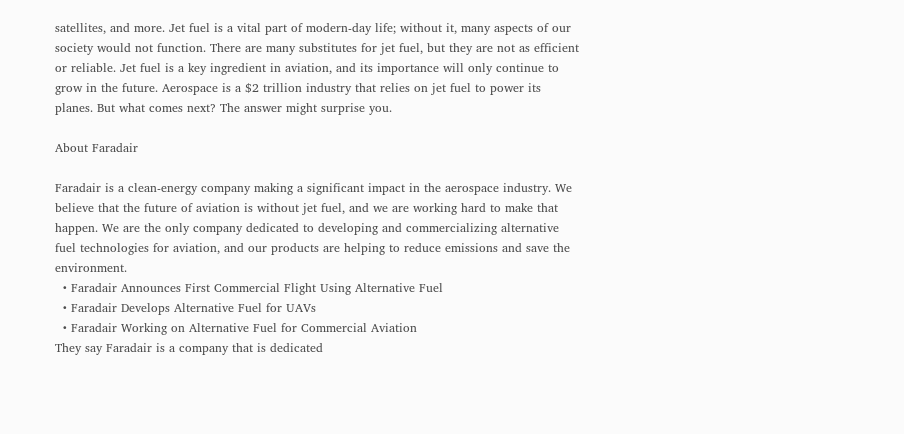satellites, and more. Jet fuel is a vital part of modern-day life; without it, many aspects of our society would not function. There are many substitutes for jet fuel, but they are not as efficient or reliable. Jet fuel is a key ingredient in aviation, and its importance will only continue to grow in the future. Aerospace is a $2 trillion industry that relies on jet fuel to power its planes. But what comes next? The answer might surprise you.

About Faradair

Faradair is a clean-energy company making a significant impact in the aerospace industry. We believe that the future of aviation is without jet fuel, and we are working hard to make that happen. We are the only company dedicated to developing and commercializing alternative fuel technologies for aviation, and our products are helping to reduce emissions and save the environment.
  • Faradair Announces First Commercial Flight Using Alternative Fuel
  • Faradair Develops Alternative Fuel for UAVs
  • Faradair Working on Alternative Fuel for Commercial Aviation
They say Faradair is a company that is dedicated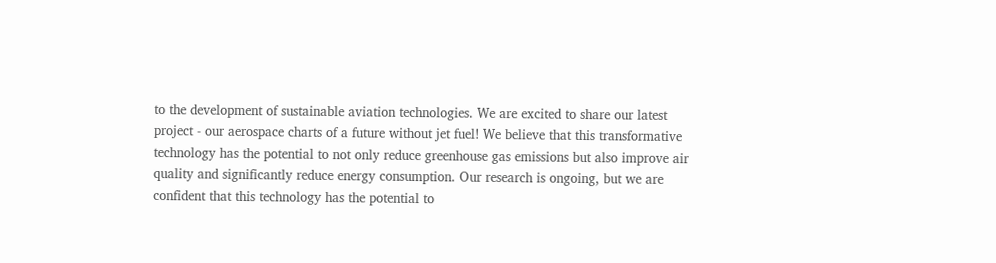to the development of sustainable aviation technologies. We are excited to share our latest project - our aerospace charts of a future without jet fuel! We believe that this transformative technology has the potential to not only reduce greenhouse gas emissions but also improve air quality and significantly reduce energy consumption. Our research is ongoing, but we are confident that this technology has the potential to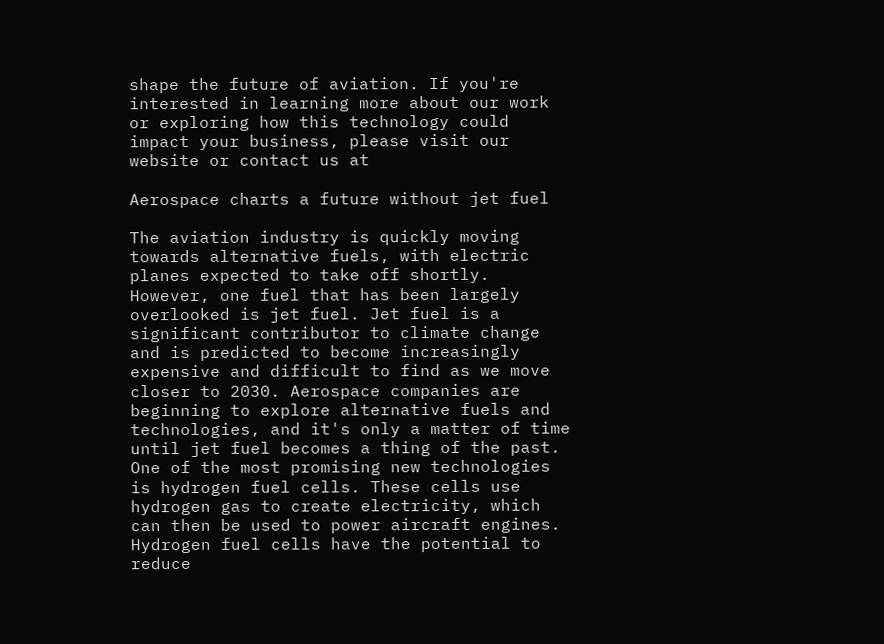shape the future of aviation. If you're interested in learning more about our work or exploring how this technology could impact your business, please visit our website or contact us at

Aerospace charts a future without jet fuel

The aviation industry is quickly moving towards alternative fuels, with electric planes expected to take off shortly. However, one fuel that has been largely overlooked is jet fuel. Jet fuel is a significant contributor to climate change and is predicted to become increasingly expensive and difficult to find as we move closer to 2030. Aerospace companies are beginning to explore alternative fuels and technologies, and it's only a matter of time until jet fuel becomes a thing of the past. One of the most promising new technologies is hydrogen fuel cells. These cells use hydrogen gas to create electricity, which can then be used to power aircraft engines. Hydrogen fuel cells have the potential to reduce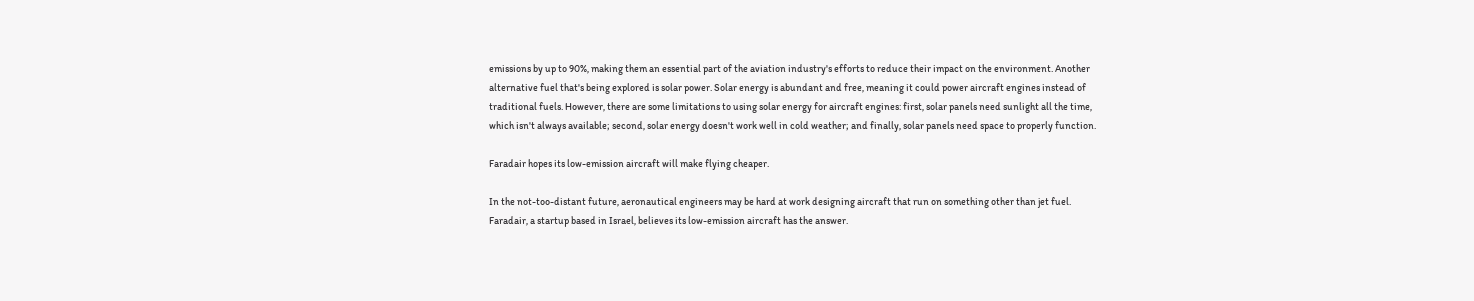emissions by up to 90%, making them an essential part of the aviation industry's efforts to reduce their impact on the environment. Another alternative fuel that's being explored is solar power. Solar energy is abundant and free, meaning it could power aircraft engines instead of traditional fuels. However, there are some limitations to using solar energy for aircraft engines: first, solar panels need sunlight all the time, which isn't always available; second, solar energy doesn't work well in cold weather; and finally, solar panels need space to properly function.

Faradair hopes its low-emission aircraft will make flying cheaper.

In the not-too-distant future, aeronautical engineers may be hard at work designing aircraft that run on something other than jet fuel. Faradair, a startup based in Israel, believes its low-emission aircraft has the answer.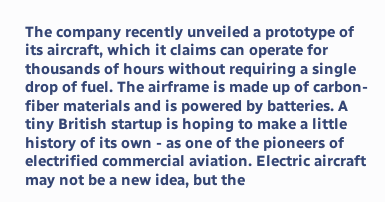The company recently unveiled a prototype of its aircraft, which it claims can operate for thousands of hours without requiring a single drop of fuel. The airframe is made up of carbon-fiber materials and is powered by batteries. A tiny British startup is hoping to make a little history of its own - as one of the pioneers of electrified commercial aviation. Electric aircraft may not be a new idea, but the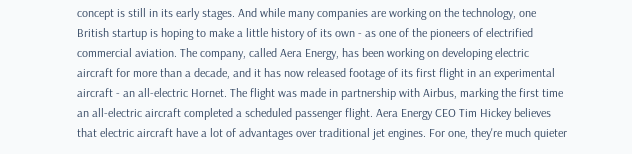concept is still in its early stages. And while many companies are working on the technology, one British startup is hoping to make a little history of its own - as one of the pioneers of electrified commercial aviation. The company, called Aera Energy, has been working on developing electric aircraft for more than a decade, and it has now released footage of its first flight in an experimental aircraft - an all-electric Hornet. The flight was made in partnership with Airbus, marking the first time an all-electric aircraft completed a scheduled passenger flight. Aera Energy CEO Tim Hickey believes that electric aircraft have a lot of advantages over traditional jet engines. For one, they're much quieter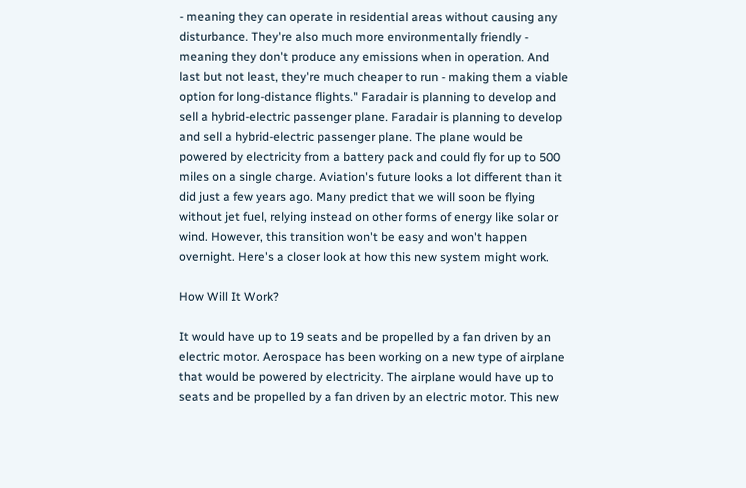- meaning they can operate in residential areas without causing any disturbance. They're also much more environmentally friendly - meaning they don't produce any emissions when in operation. And last but not least, they're much cheaper to run - making them a viable option for long-distance flights." Faradair is planning to develop and sell a hybrid-electric passenger plane. Faradair is planning to develop and sell a hybrid-electric passenger plane. The plane would be powered by electricity from a battery pack and could fly for up to 500 miles on a single charge. Aviation's future looks a lot different than it did just a few years ago. Many predict that we will soon be flying without jet fuel, relying instead on other forms of energy like solar or wind. However, this transition won't be easy and won't happen overnight. Here's a closer look at how this new system might work.

How Will It Work?

It would have up to 19 seats and be propelled by a fan driven by an electric motor. Aerospace has been working on a new type of airplane that would be powered by electricity. The airplane would have up to seats and be propelled by a fan driven by an electric motor. This new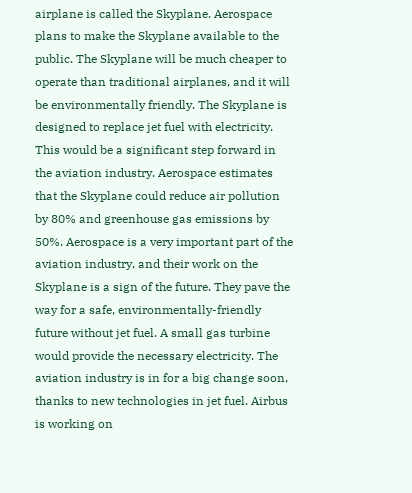airplane is called the Skyplane. Aerospace plans to make the Skyplane available to the public. The Skyplane will be much cheaper to operate than traditional airplanes, and it will be environmentally friendly. The Skyplane is designed to replace jet fuel with electricity. This would be a significant step forward in the aviation industry. Aerospace estimates that the Skyplane could reduce air pollution by 80% and greenhouse gas emissions by 50%. Aerospace is a very important part of the aviation industry, and their work on the Skyplane is a sign of the future. They pave the way for a safe, environmentally-friendly future without jet fuel. A small gas turbine would provide the necessary electricity. The aviation industry is in for a big change soon, thanks to new technologies in jet fuel. Airbus is working on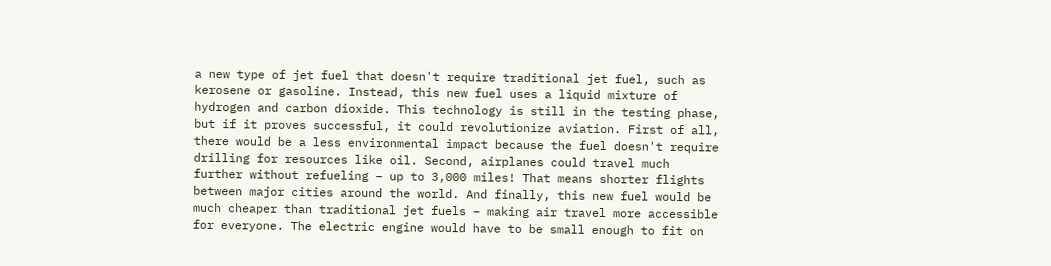a new type of jet fuel that doesn't require traditional jet fuel, such as kerosene or gasoline. Instead, this new fuel uses a liquid mixture of hydrogen and carbon dioxide. This technology is still in the testing phase, but if it proves successful, it could revolutionize aviation. First of all, there would be a less environmental impact because the fuel doesn't require drilling for resources like oil. Second, airplanes could travel much further without refueling – up to 3,000 miles! That means shorter flights between major cities around the world. And finally, this new fuel would be much cheaper than traditional jet fuels – making air travel more accessible for everyone. The electric engine would have to be small enough to fit on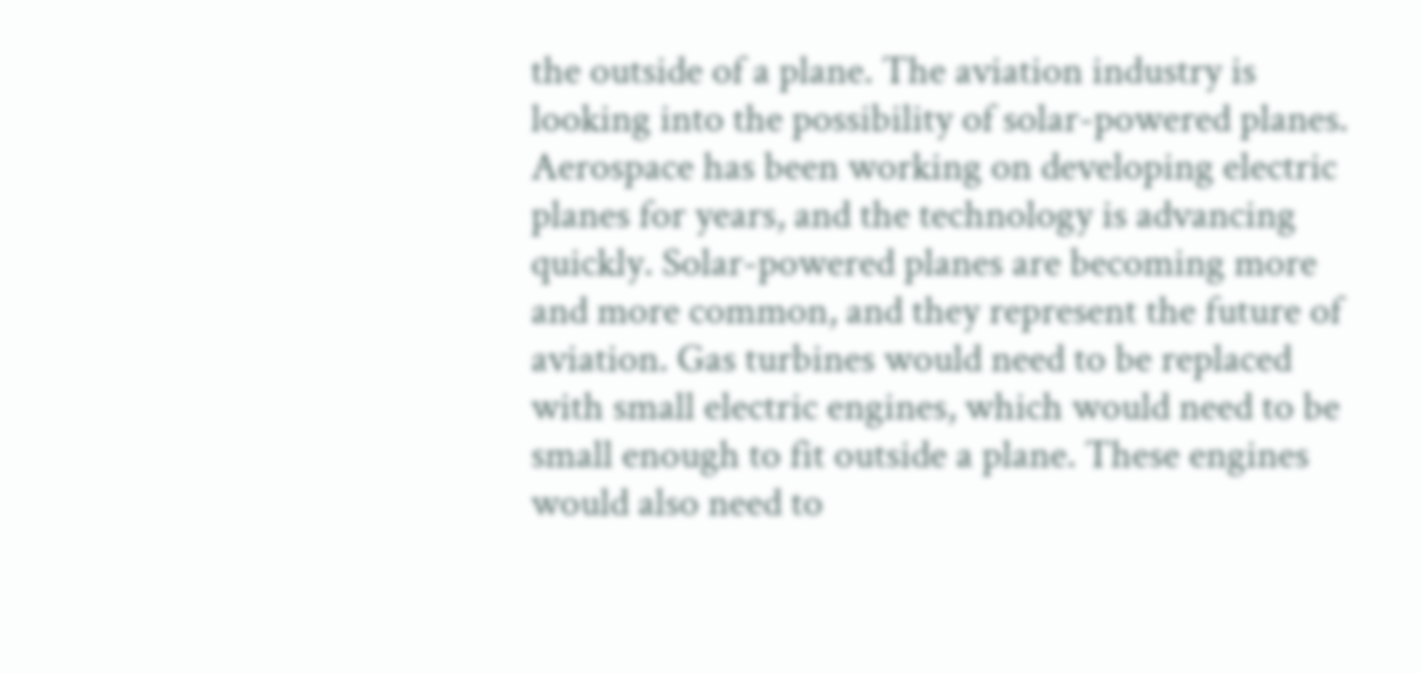the outside of a plane. The aviation industry is looking into the possibility of solar-powered planes. Aerospace has been working on developing electric planes for years, and the technology is advancing quickly. Solar-powered planes are becoming more and more common, and they represent the future of aviation. Gas turbines would need to be replaced with small electric engines, which would need to be small enough to fit outside a plane. These engines would also need to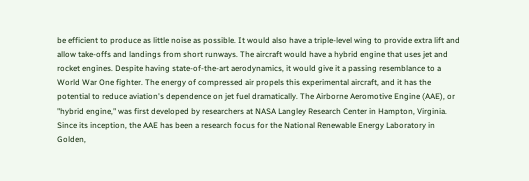be efficient to produce as little noise as possible. It would also have a triple-level wing to provide extra lift and allow take-offs and landings from short runways. The aircraft would have a hybrid engine that uses jet and rocket engines. Despite having state-of-the-art aerodynamics, it would give it a passing resemblance to a World War One fighter. The energy of compressed air propels this experimental aircraft, and it has the potential to reduce aviation's dependence on jet fuel dramatically. The Airborne Aeromotive Engine (AAE), or "hybrid engine," was first developed by researchers at NASA Langley Research Center in Hampton, Virginia. Since its inception, the AAE has been a research focus for the National Renewable Energy Laboratory in Golden,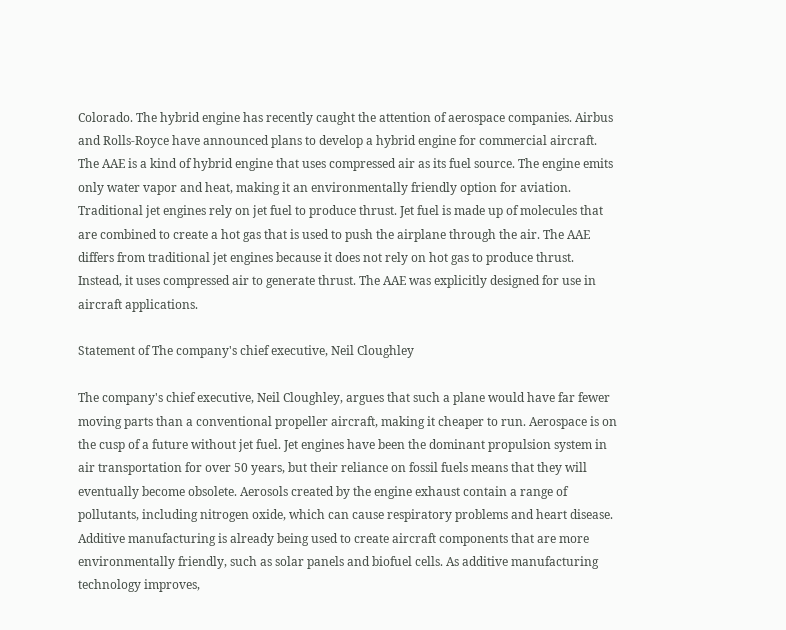Colorado. The hybrid engine has recently caught the attention of aerospace companies. Airbus and Rolls-Royce have announced plans to develop a hybrid engine for commercial aircraft. The AAE is a kind of hybrid engine that uses compressed air as its fuel source. The engine emits only water vapor and heat, making it an environmentally friendly option for aviation. Traditional jet engines rely on jet fuel to produce thrust. Jet fuel is made up of molecules that are combined to create a hot gas that is used to push the airplane through the air. The AAE differs from traditional jet engines because it does not rely on hot gas to produce thrust. Instead, it uses compressed air to generate thrust. The AAE was explicitly designed for use in aircraft applications.

Statement of The company's chief executive, Neil Cloughley

The company's chief executive, Neil Cloughley, argues that such a plane would have far fewer moving parts than a conventional propeller aircraft, making it cheaper to run. Aerospace is on the cusp of a future without jet fuel. Jet engines have been the dominant propulsion system in air transportation for over 50 years, but their reliance on fossil fuels means that they will eventually become obsolete. Aerosols created by the engine exhaust contain a range of pollutants, including nitrogen oxide, which can cause respiratory problems and heart disease. Additive manufacturing is already being used to create aircraft components that are more environmentally friendly, such as solar panels and biofuel cells. As additive manufacturing technology improves,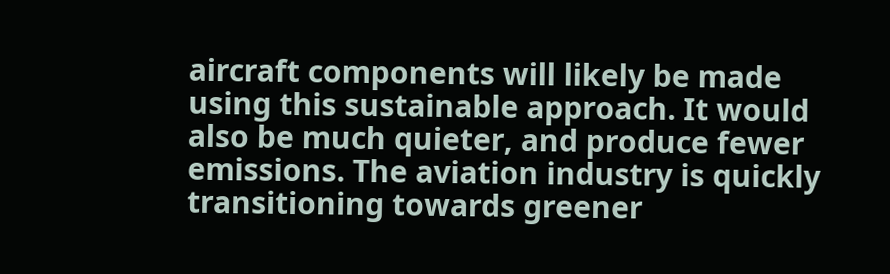aircraft components will likely be made using this sustainable approach. It would also be much quieter, and produce fewer emissions. The aviation industry is quickly transitioning towards greener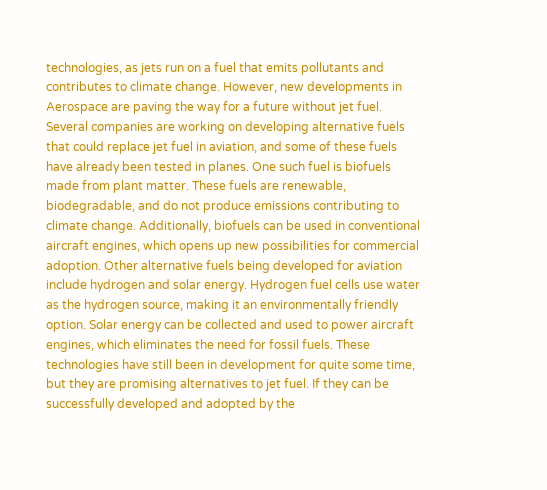technologies, as jets run on a fuel that emits pollutants and contributes to climate change. However, new developments in Aerospace are paving the way for a future without jet fuel. Several companies are working on developing alternative fuels that could replace jet fuel in aviation, and some of these fuels have already been tested in planes. One such fuel is biofuels made from plant matter. These fuels are renewable, biodegradable, and do not produce emissions contributing to climate change. Additionally, biofuels can be used in conventional aircraft engines, which opens up new possibilities for commercial adoption. Other alternative fuels being developed for aviation include hydrogen and solar energy. Hydrogen fuel cells use water as the hydrogen source, making it an environmentally friendly option. Solar energy can be collected and used to power aircraft engines, which eliminates the need for fossil fuels. These technologies have still been in development for quite some time, but they are promising alternatives to jet fuel. If they can be successfully developed and adopted by the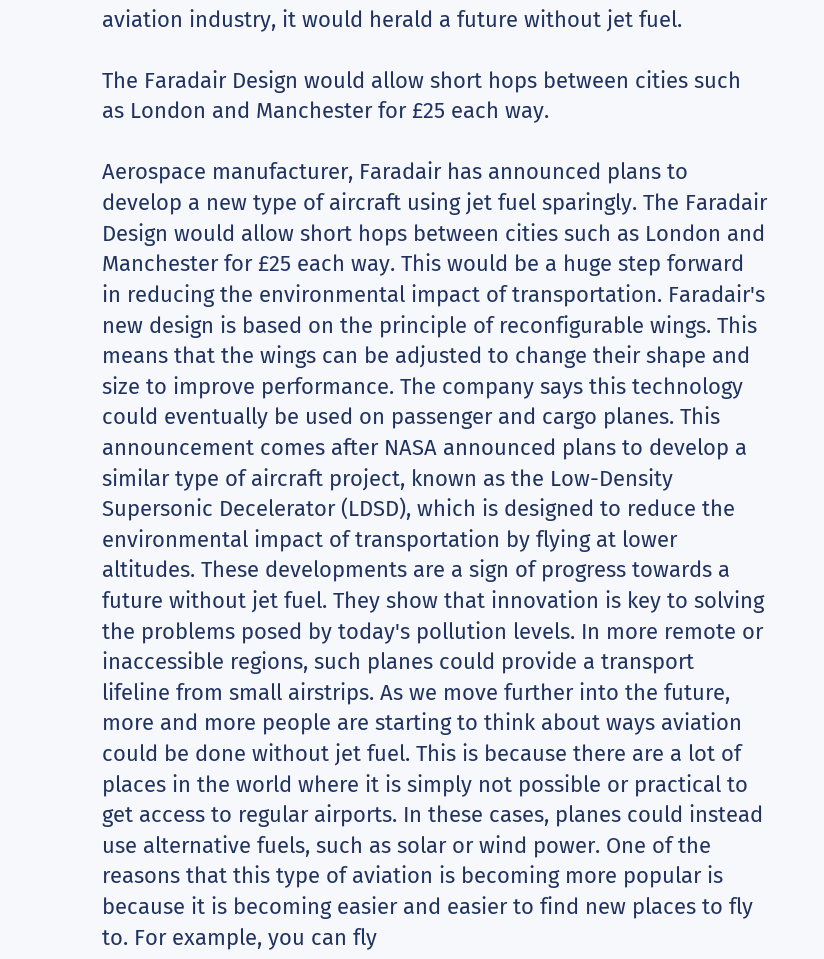aviation industry, it would herald a future without jet fuel.

The Faradair Design would allow short hops between cities such as London and Manchester for £25 each way.

Aerospace manufacturer, Faradair has announced plans to develop a new type of aircraft using jet fuel sparingly. The Faradair Design would allow short hops between cities such as London and Manchester for £25 each way. This would be a huge step forward in reducing the environmental impact of transportation. Faradair's new design is based on the principle of reconfigurable wings. This means that the wings can be adjusted to change their shape and size to improve performance. The company says this technology could eventually be used on passenger and cargo planes. This announcement comes after NASA announced plans to develop a similar type of aircraft project, known as the Low-Density Supersonic Decelerator (LDSD), which is designed to reduce the environmental impact of transportation by flying at lower altitudes. These developments are a sign of progress towards a future without jet fuel. They show that innovation is key to solving the problems posed by today's pollution levels. In more remote or inaccessible regions, such planes could provide a transport lifeline from small airstrips. As we move further into the future, more and more people are starting to think about ways aviation could be done without jet fuel. This is because there are a lot of places in the world where it is simply not possible or practical to get access to regular airports. In these cases, planes could instead use alternative fuels, such as solar or wind power. One of the reasons that this type of aviation is becoming more popular is because it is becoming easier and easier to find new places to fly to. For example, you can fly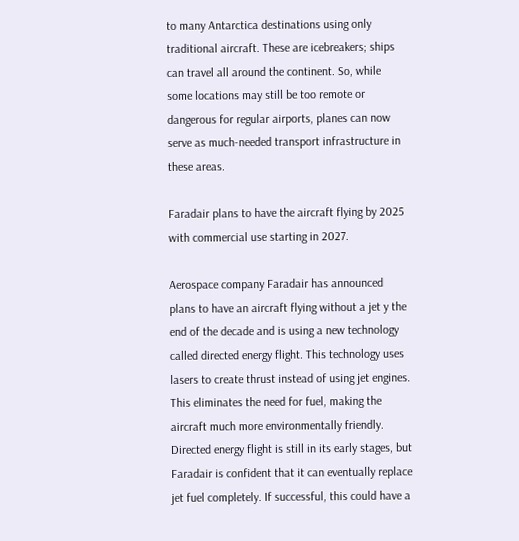to many Antarctica destinations using only traditional aircraft. These are icebreakers; ships can travel all around the continent. So, while some locations may still be too remote or dangerous for regular airports, planes can now serve as much-needed transport infrastructure in these areas.

Faradair plans to have the aircraft flying by 2025 with commercial use starting in 2027.

Aerospace company Faradair has announced plans to have an aircraft flying without a jet y the end of the decade and is using a new technology called directed energy flight. This technology uses lasers to create thrust instead of using jet engines. This eliminates the need for fuel, making the aircraft much more environmentally friendly. Directed energy flight is still in its early stages, but Faradair is confident that it can eventually replace jet fuel completely. If successful, this could have a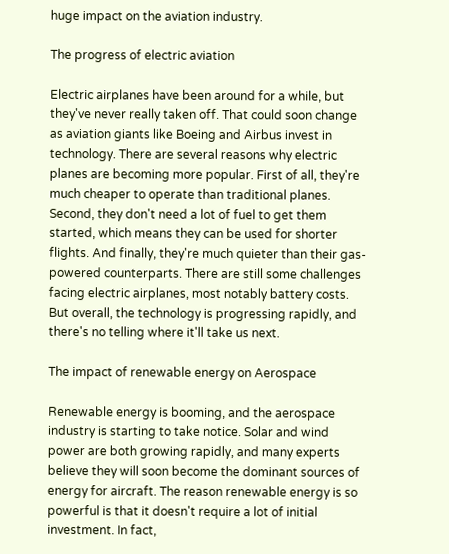huge impact on the aviation industry.

The progress of electric aviation

Electric airplanes have been around for a while, but they've never really taken off. That could soon change as aviation giants like Boeing and Airbus invest in technology. There are several reasons why electric planes are becoming more popular. First of all, they're much cheaper to operate than traditional planes. Second, they don't need a lot of fuel to get them started, which means they can be used for shorter flights. And finally, they're much quieter than their gas-powered counterparts. There are still some challenges facing electric airplanes, most notably battery costs. But overall, the technology is progressing rapidly, and there's no telling where it'll take us next.

The impact of renewable energy on Aerospace

Renewable energy is booming, and the aerospace industry is starting to take notice. Solar and wind power are both growing rapidly, and many experts believe they will soon become the dominant sources of energy for aircraft. The reason renewable energy is so powerful is that it doesn't require a lot of initial investment. In fact,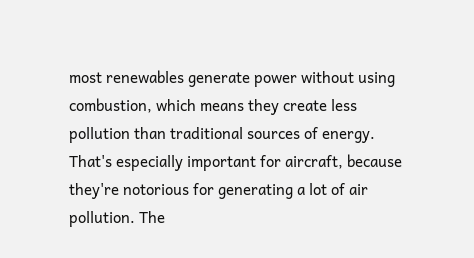most renewables generate power without using combustion, which means they create less pollution than traditional sources of energy. That's especially important for aircraft, because they're notorious for generating a lot of air pollution. The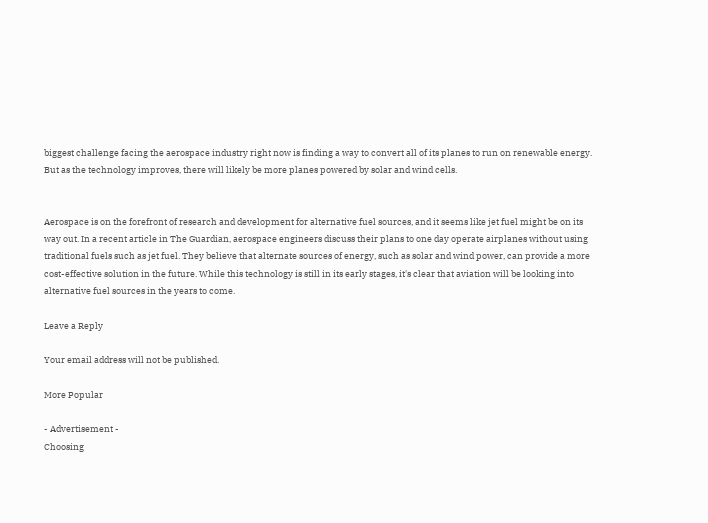biggest challenge facing the aerospace industry right now is finding a way to convert all of its planes to run on renewable energy. But as the technology improves, there will likely be more planes powered by solar and wind cells.


Aerospace is on the forefront of research and development for alternative fuel sources, and it seems like jet fuel might be on its way out. In a recent article in The Guardian, aerospace engineers discuss their plans to one day operate airplanes without using traditional fuels such as jet fuel. They believe that alternate sources of energy, such as solar and wind power, can provide a more cost-effective solution in the future. While this technology is still in its early stages, it's clear that aviation will be looking into alternative fuel sources in the years to come.

Leave a Reply

Your email address will not be published.

More Popular

- Advertisement -
Choosing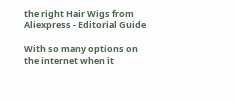the right Hair Wigs from Aliexpress - Editorial Guide

With so many options on the internet when it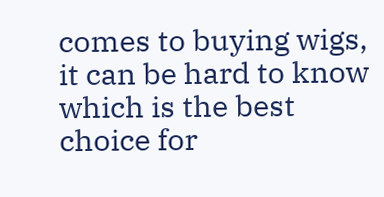comes to buying wigs, it can be hard to know which is the best choice for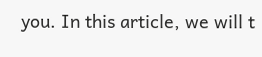you. In this article, we will t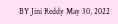BY Jini Reddy May 30, 2022